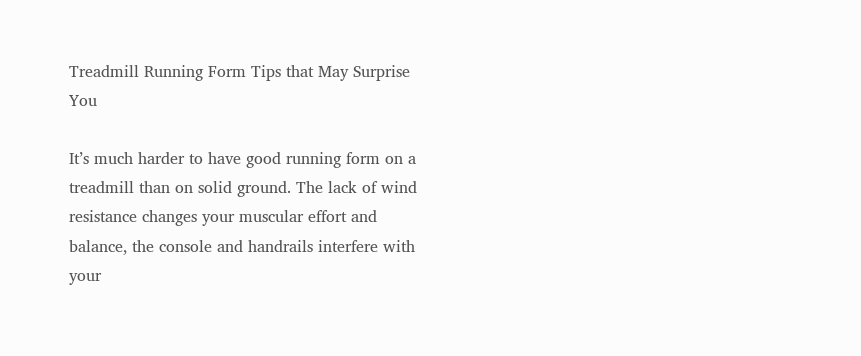Treadmill Running Form Tips that May Surprise You

It’s much harder to have good running form on a treadmill than on solid ground. The lack of wind resistance changes your muscular effort and balance, the console and handrails interfere with your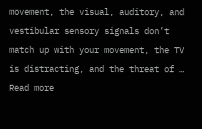movement, the visual, auditory, and vestibular sensory signals don’t match up with your movement, the TV is distracting, and the threat of … Read more